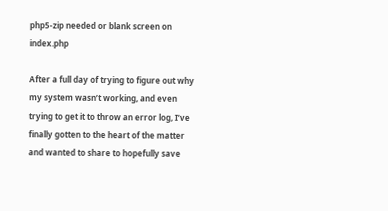php5-zip needed or blank screen on index.php

After a full day of trying to figure out why my system wasn’t working, and even trying to get it to throw an error log, I’ve finally gotten to the heart of the matter and wanted to share to hopefully save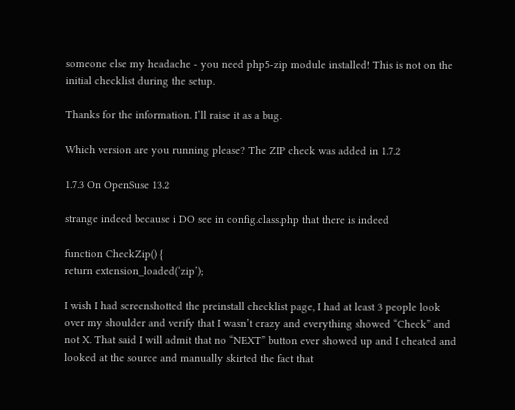someone else my headache - you need php5-zip module installed! This is not on the initial checklist during the setup.

Thanks for the information. I’ll raise it as a bug.

Which version are you running please? The ZIP check was added in 1.7.2

1.7.3 On OpenSuse 13.2

strange indeed because i DO see in config.class.php that there is indeed

function CheckZip() {
return extension_loaded(‘zip’);

I wish I had screenshotted the preinstall checklist page, I had at least 3 people look over my shoulder and verify that I wasn’t crazy and everything showed “Check” and not X. That said I will admit that no “NEXT” button ever showed up and I cheated and looked at the source and manually skirted the fact that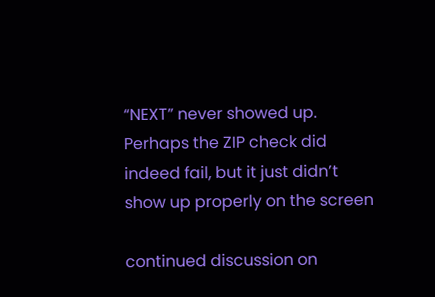“NEXT” never showed up. Perhaps the ZIP check did indeed fail, but it just didn’t show up properly on the screen

continued discussion on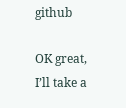github

OK great, I’ll take a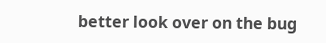better look over on the bug